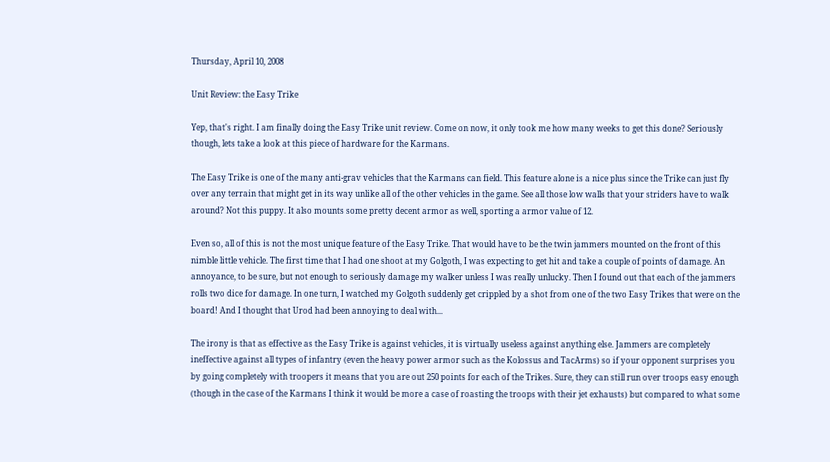Thursday, April 10, 2008

Unit Review: the Easy Trike

Yep, that's right. I am finally doing the Easy Trike unit review. Come on now, it only took me how many weeks to get this done? Seriously though, lets take a look at this piece of hardware for the Karmans.

The Easy Trike is one of the many anti-grav vehicles that the Karmans can field. This feature alone is a nice plus since the Trike can just fly over any terrain that might get in its way unlike all of the other vehicles in the game. See all those low walls that your striders have to walk around? Not this puppy. It also mounts some pretty decent armor as well, sporting a armor value of 12.

Even so, all of this is not the most unique feature of the Easy Trike. That would have to be the twin jammers mounted on the front of this nimble little vehicle. The first time that I had one shoot at my Golgoth, I was expecting to get hit and take a couple of points of damage. An annoyance, to be sure, but not enough to seriously damage my walker unless I was really unlucky. Then I found out that each of the jammers rolls two dice for damage. In one turn, I watched my Golgoth suddenly get crippled by a shot from one of the two Easy Trikes that were on the board! And I thought that Urod had been annoying to deal with...

The irony is that as effective as the Easy Trike is against vehicles, it is virtually useless against anything else. Jammers are completely ineffective against all types of infantry (even the heavy power armor such as the Kolossus and TacArms) so if your opponent surprises you by going completely with troopers it means that you are out 250 points for each of the Trikes. Sure, they can still run over troops easy enough (though in the case of the Karmans I think it would be more a case of roasting the troops with their jet exhausts) but compared to what some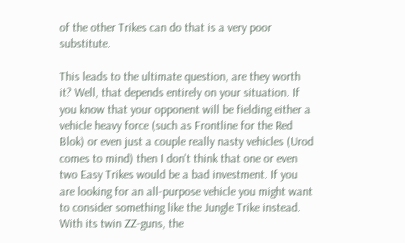of the other Trikes can do that is a very poor substitute.

This leads to the ultimate question, are they worth it? Well, that depends entirely on your situation. If you know that your opponent will be fielding either a vehicle heavy force (such as Frontline for the Red Blok) or even just a couple really nasty vehicles (Urod comes to mind) then I don't think that one or even two Easy Trikes would be a bad investment. If you are looking for an all-purpose vehicle you might want to consider something like the Jungle Trike instead. With its twin ZZ-guns, the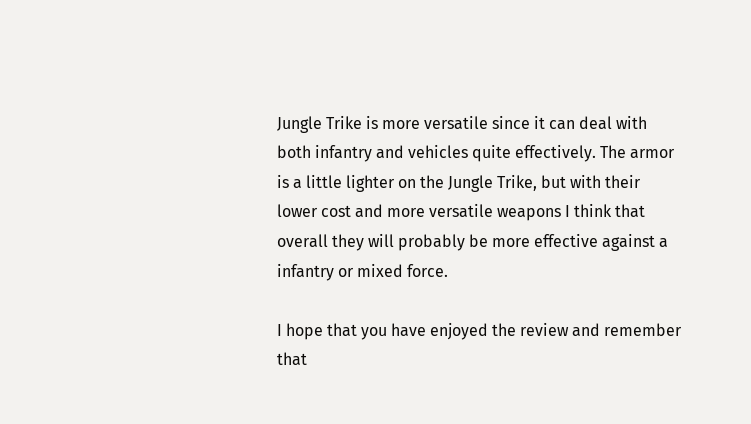Jungle Trike is more versatile since it can deal with both infantry and vehicles quite effectively. The armor is a little lighter on the Jungle Trike, but with their lower cost and more versatile weapons I think that overall they will probably be more effective against a infantry or mixed force.

I hope that you have enjoyed the review and remember that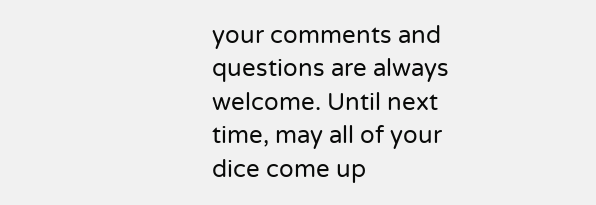your comments and questions are always welcome. Until next time, may all of your dice come up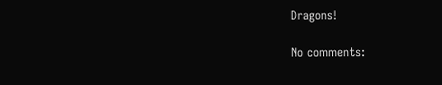Dragons!

No comments: